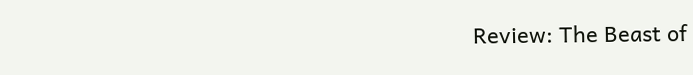Review: The Beast of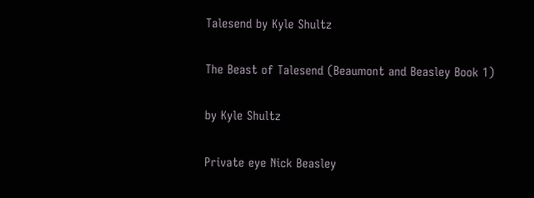Talesend by Kyle Shultz

The Beast of Talesend (Beaumont and Beasley Book 1)

by Kyle Shultz

Private eye Nick Beasley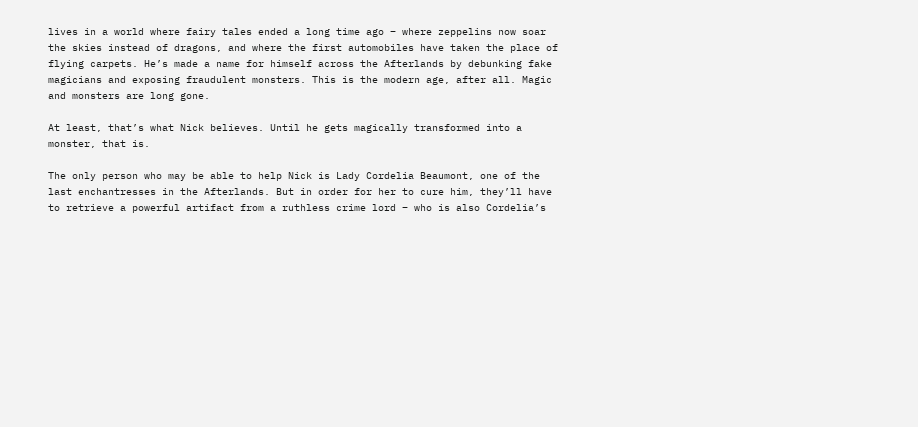lives in a world where fairy tales ended a long time ago – where zeppelins now soar the skies instead of dragons, and where the first automobiles have taken the place of flying carpets. He’s made a name for himself across the Afterlands by debunking fake magicians and exposing fraudulent monsters. This is the modern age, after all. Magic and monsters are long gone.

At least, that’s what Nick believes. Until he gets magically transformed into a monster, that is.

The only person who may be able to help Nick is Lady Cordelia Beaumont, one of the last enchantresses in the Afterlands. But in order for her to cure him, they’ll have to retrieve a powerful artifact from a ruthless crime lord – who is also Cordelia’s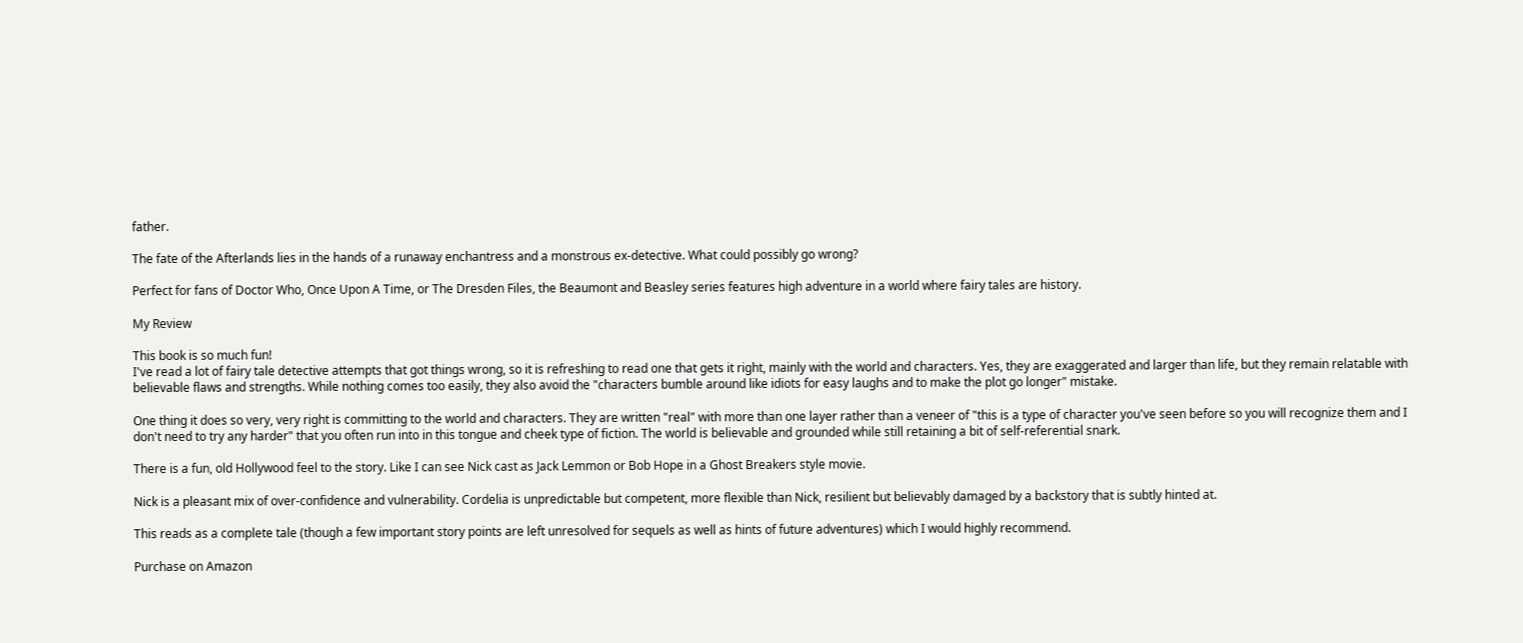father.

The fate of the Afterlands lies in the hands of a runaway enchantress and a monstrous ex-detective. What could possibly go wrong?

Perfect for fans of Doctor Who, Once Upon A Time, or The Dresden Files, the Beaumont and Beasley series features high adventure in a world where fairy tales are history.

My Review

This book is so much fun!
I've read a lot of fairy tale detective attempts that got things wrong, so it is refreshing to read one that gets it right, mainly with the world and characters. Yes, they are exaggerated and larger than life, but they remain relatable with believable flaws and strengths. While nothing comes too easily, they also avoid the "characters bumble around like idiots for easy laughs and to make the plot go longer" mistake.

One thing it does so very, very right is committing to the world and characters. They are written "real" with more than one layer rather than a veneer of "this is a type of character you've seen before so you will recognize them and I don't need to try any harder" that you often run into in this tongue and cheek type of fiction. The world is believable and grounded while still retaining a bit of self-referential snark.

There is a fun, old Hollywood feel to the story. Like I can see Nick cast as Jack Lemmon or Bob Hope in a Ghost Breakers style movie.

Nick is a pleasant mix of over-confidence and vulnerability. Cordelia is unpredictable but competent, more flexible than Nick, resilient but believably damaged by a backstory that is subtly hinted at.

This reads as a complete tale (though a few important story points are left unresolved for sequels as well as hints of future adventures) which I would highly recommend.

Purchase on Amazon